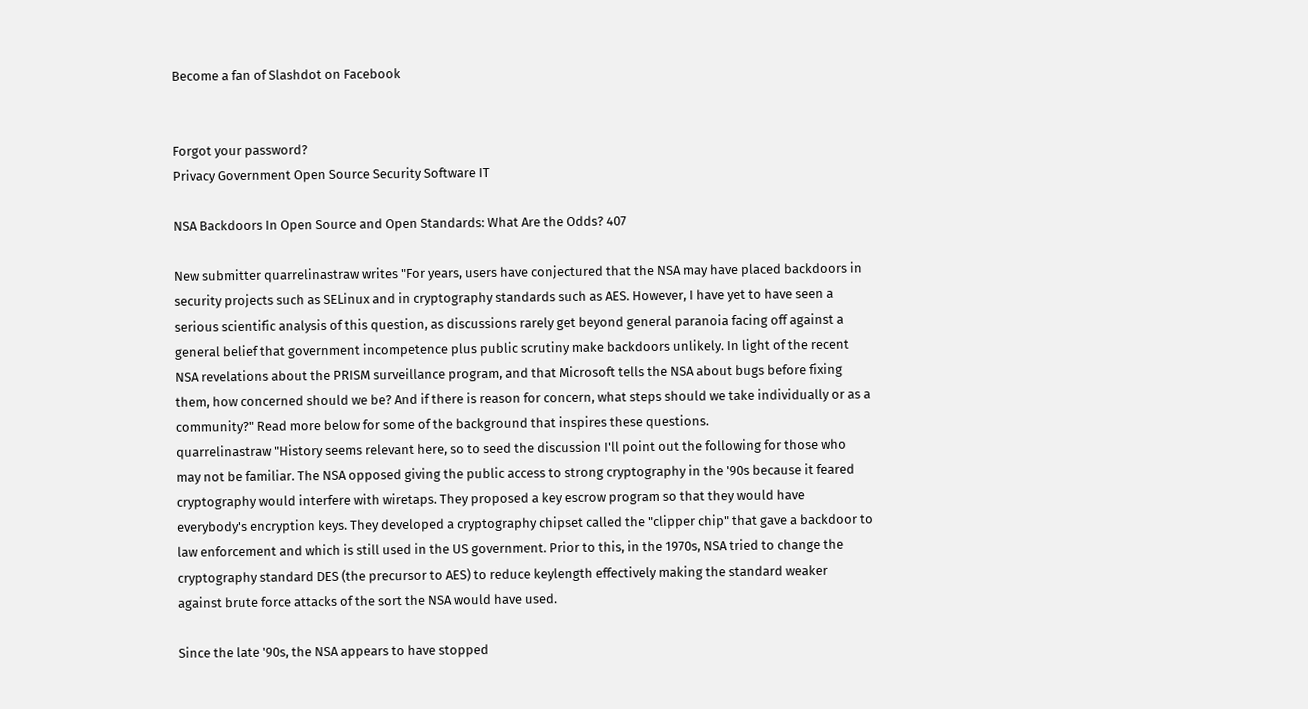Become a fan of Slashdot on Facebook


Forgot your password?
Privacy Government Open Source Security Software IT

NSA Backdoors In Open Source and Open Standards: What Are the Odds? 407

New submitter quarrelinastraw writes "For years, users have conjectured that the NSA may have placed backdoors in security projects such as SELinux and in cryptography standards such as AES. However, I have yet to have seen a serious scientific analysis of this question, as discussions rarely get beyond general paranoia facing off against a general belief that government incompetence plus public scrutiny make backdoors unlikely. In light of the recent NSA revelations about the PRISM surveillance program, and that Microsoft tells the NSA about bugs before fixing them, how concerned should we be? And if there is reason for concern, what steps should we take individually or as a community?" Read more below for some of the background that inspires these questions.
quarrelinastraw "History seems relevant here, so to seed the discussion I'll point out the following for those who may not be familiar. The NSA opposed giving the public access to strong cryptography in the '90s because it feared cryptography would interfere with wiretaps. They proposed a key escrow program so that they would have everybody's encryption keys. They developed a cryptography chipset called the "clipper chip" that gave a backdoor to law enforcement and which is still used in the US government. Prior to this, in the 1970s, NSA tried to change the cryptography standard DES (the precursor to AES) to reduce keylength effectively making the standard weaker against brute force attacks of the sort the NSA would have used.

Since the late '90s, the NSA appears to have stopped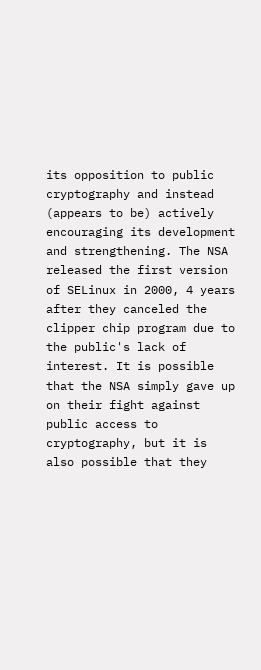its opposition to public cryptography and instead (appears to be) actively encouraging its development and strengthening. The NSA released the first version of SELinux in 2000, 4 years after they canceled the clipper chip program due to the public's lack of interest. It is possible that the NSA simply gave up on their fight against public access to cryptography, but it is also possible that they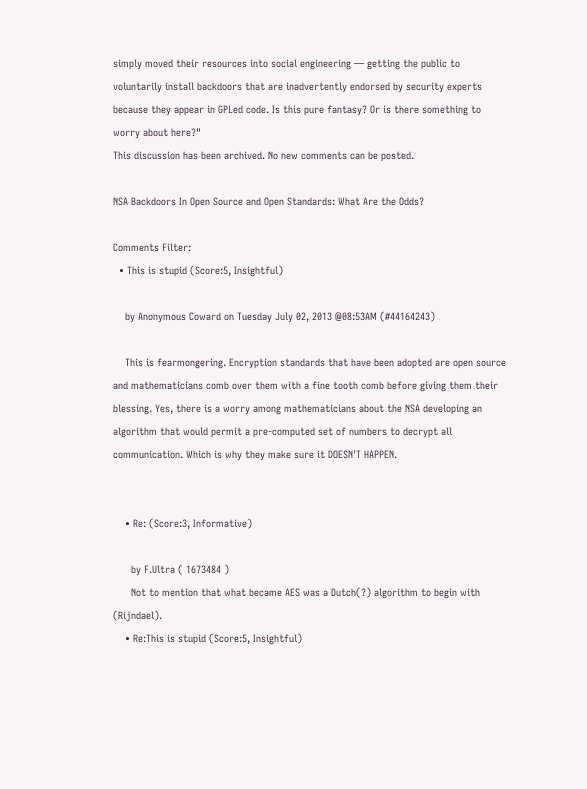simply moved their resources into social engineering — getting the public to voluntarily install backdoors that are inadvertently endorsed by security experts because they appear in GPLed code. Is this pure fantasy? Or is there something to worry about here?"
This discussion has been archived. No new comments can be posted.

NSA Backdoors In Open Source and Open Standards: What Are the Odds?

Comments Filter:
  • This is stupid (Score:5, Insightful)

    by Anonymous Coward on Tuesday July 02, 2013 @08:53AM (#44164243)

    This is fearmongering. Encryption standards that have been adopted are open source and mathematicians comb over them with a fine tooth comb before giving them their blessing. Yes, there is a worry among mathematicians about the NSA developing an algorithm that would permit a pre-computed set of numbers to decrypt all communication. Which is why they make sure it DOESN'T HAPPEN.


    • Re: (Score:3, Informative)

      by F.Ultra ( 1673484 )
      Not to mention that what became AES was a Dutch(?) algorithm to begin with (Rijndael).
    • Re:This is stupid (Score:5, Insightful)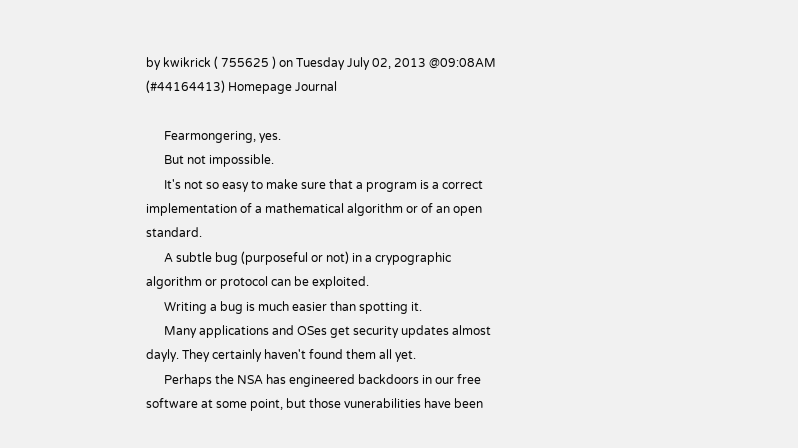by kwikrick ( 755625 ) on Tuesday July 02, 2013 @09:08AM (#44164413) Homepage Journal

      Fearmongering, yes.
      But not impossible.
      It's not so easy to make sure that a program is a correct implementation of a mathematical algorithm or of an open standard.
      A subtle bug (purposeful or not) in a crypographic algorithm or protocol can be exploited.
      Writing a bug is much easier than spotting it.
      Many applications and OSes get security updates almost dayly. They certainly haven't found them all yet.
      Perhaps the NSA has engineered backdoors in our free software at some point, but those vunerabilities have been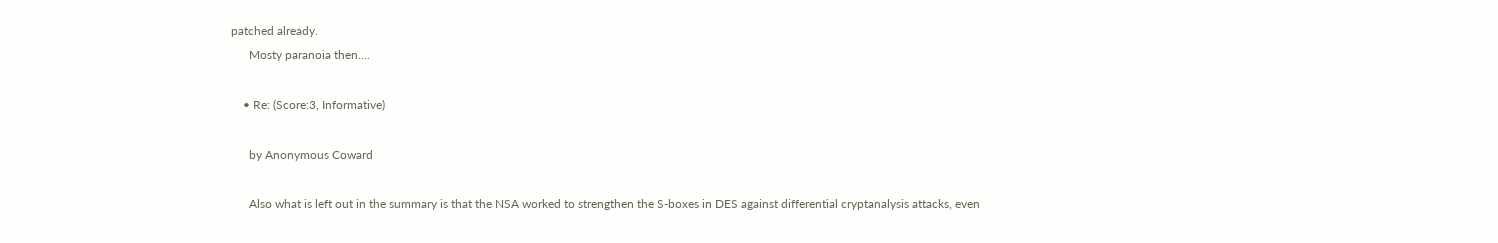patched already.
      Mosty paranoia then....

    • Re: (Score:3, Informative)

      by Anonymous Coward

      Also what is left out in the summary is that the NSA worked to strengthen the S-boxes in DES against differential cryptanalysis attacks, even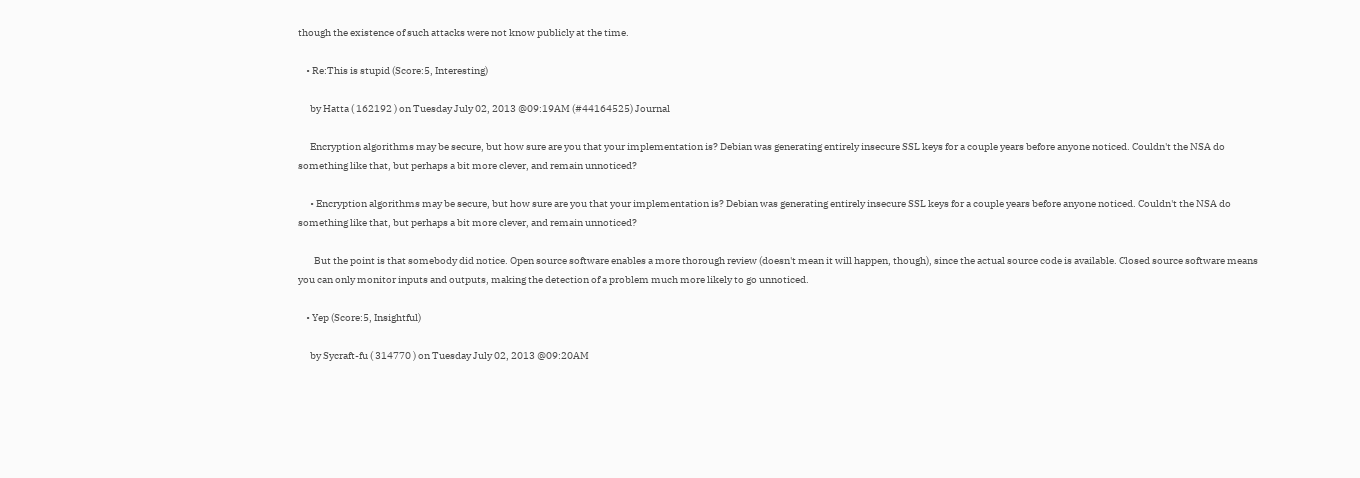though the existence of such attacks were not know publicly at the time.

    • Re:This is stupid (Score:5, Interesting)

      by Hatta ( 162192 ) on Tuesday July 02, 2013 @09:19AM (#44164525) Journal

      Encryption algorithms may be secure, but how sure are you that your implementation is? Debian was generating entirely insecure SSL keys for a couple years before anyone noticed. Couldn't the NSA do something like that, but perhaps a bit more clever, and remain unnoticed?

      • Encryption algorithms may be secure, but how sure are you that your implementation is? Debian was generating entirely insecure SSL keys for a couple years before anyone noticed. Couldn't the NSA do something like that, but perhaps a bit more clever, and remain unnoticed?

        But the point is that somebody did notice. Open source software enables a more thorough review (doesn't mean it will happen, though), since the actual source code is available. Closed source software means you can only monitor inputs and outputs, making the detection of a problem much more likely to go unnoticed.

    • Yep (Score:5, Insightful)

      by Sycraft-fu ( 314770 ) on Tuesday July 02, 2013 @09:20AM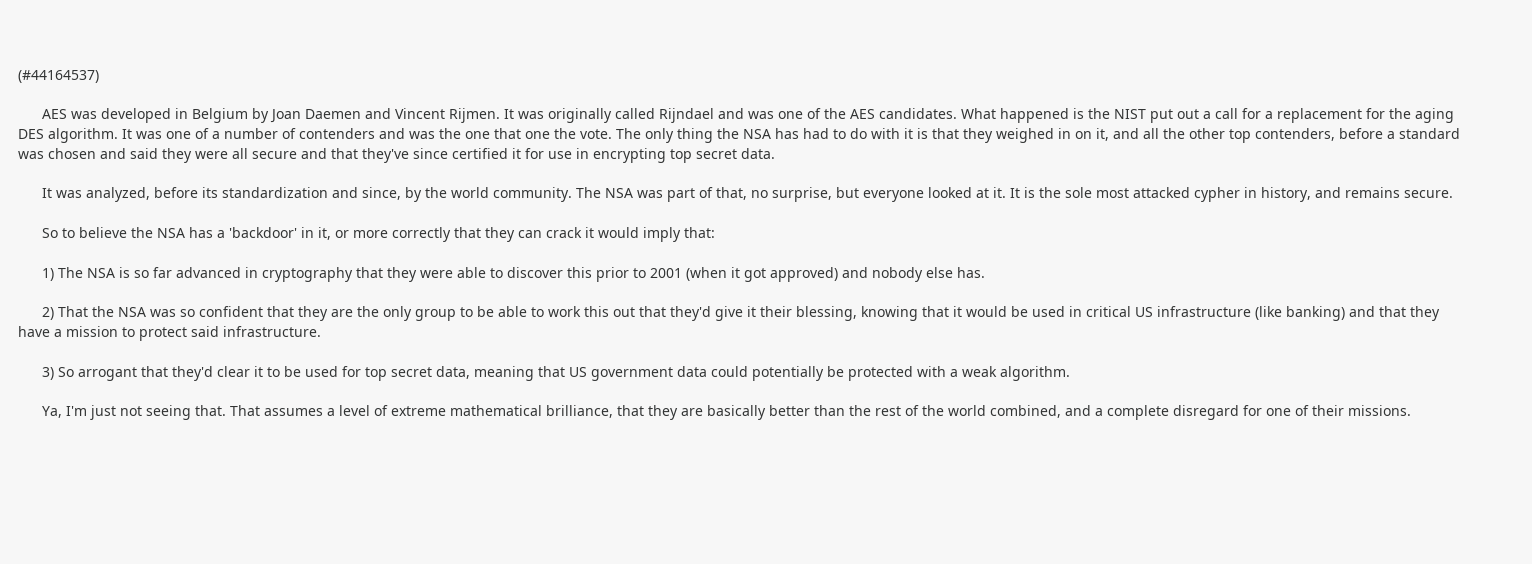(#44164537)

      AES was developed in Belgium by Joan Daemen and Vincent Rijmen. It was originally called Rijndael and was one of the AES candidates. What happened is the NIST put out a call for a replacement for the aging DES algorithm. It was one of a number of contenders and was the one that one the vote. The only thing the NSA has had to do with it is that they weighed in on it, and all the other top contenders, before a standard was chosen and said they were all secure and that they've since certified it for use in encrypting top secret data.

      It was analyzed, before its standardization and since, by the world community. The NSA was part of that, no surprise, but everyone looked at it. It is the sole most attacked cypher in history, and remains secure.

      So to believe the NSA has a 'backdoor' in it, or more correctly that they can crack it would imply that:

      1) The NSA is so far advanced in cryptography that they were able to discover this prior to 2001 (when it got approved) and nobody else has.

      2) That the NSA was so confident that they are the only group to be able to work this out that they'd give it their blessing, knowing that it would be used in critical US infrastructure (like banking) and that they have a mission to protect said infrastructure.

      3) So arrogant that they'd clear it to be used for top secret data, meaning that US government data could potentially be protected with a weak algorithm.

      Ya, I'm just not seeing that. That assumes a level of extreme mathematical brilliance, that they are basically better than the rest of the world combined, and a complete disregard for one of their missions.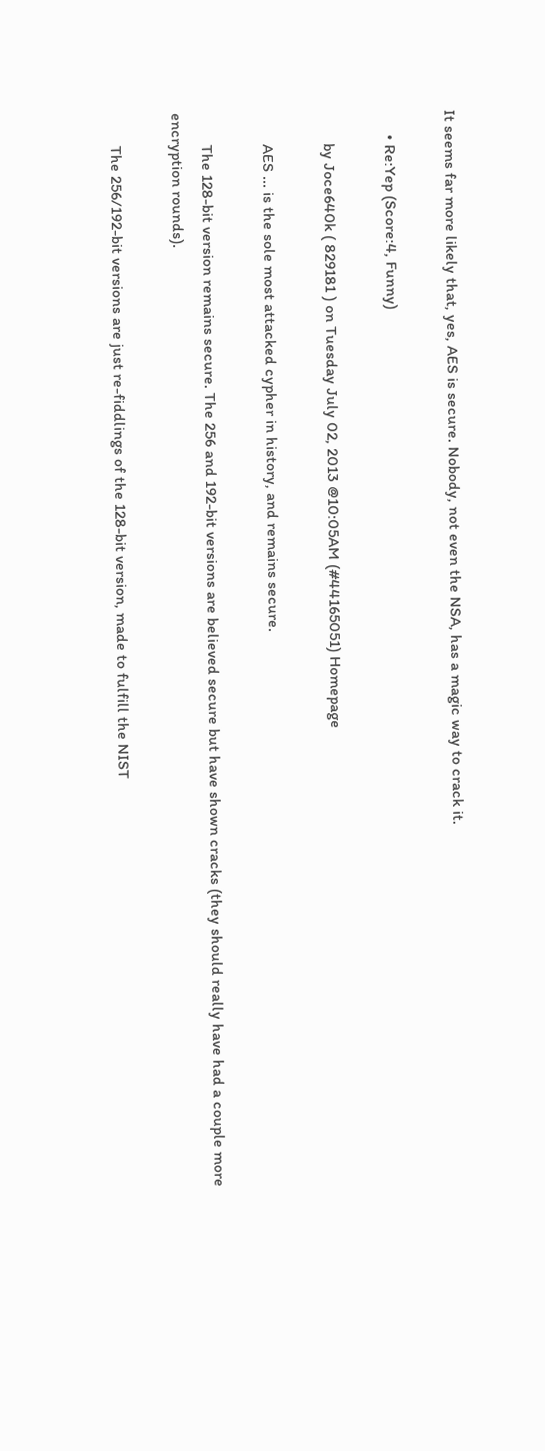It seems far more likely that, yes, AES is secure. Nobody, not even the NSA, has a magic way to crack it.

      • Re:Yep (Score:4, Funny)

        by Joce640k ( 829181 ) on Tuesday July 02, 2013 @10:05AM (#44165051) Homepage

        AES ... is the sole most attacked cypher in history, and remains secure.

        The 128-bit version remains secure. The 256 and 192-bit versions are believed secure but have shown cracks (they should really have had a couple more encryption rounds).

        The 256/192-bit versions are just re-fiddlings of the 128-bit version, made to fulfill the NIST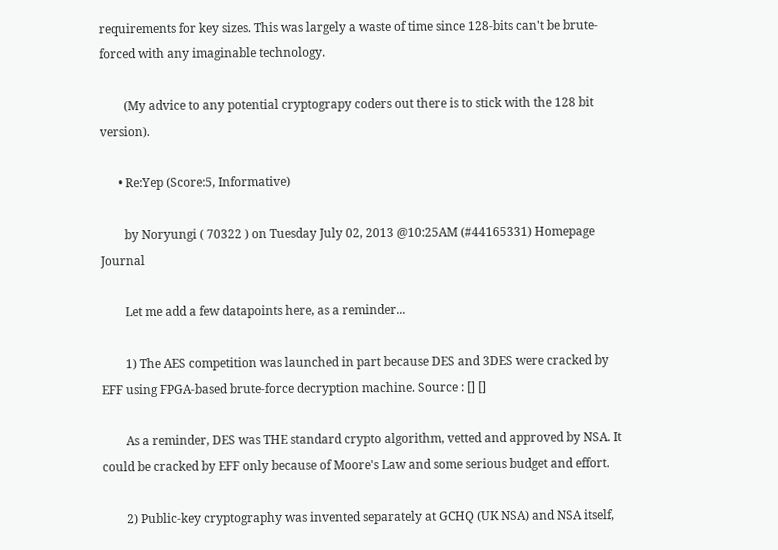requirements for key sizes. This was largely a waste of time since 128-bits can't be brute-forced with any imaginable technology.

        (My advice to any potential cryptograpy coders out there is to stick with the 128 bit version).

      • Re:Yep (Score:5, Informative)

        by Noryungi ( 70322 ) on Tuesday July 02, 2013 @10:25AM (#44165331) Homepage Journal

        Let me add a few datapoints here, as a reminder...

        1) The AES competition was launched in part because DES and 3DES were cracked by EFF using FPGA-based brute-force decryption machine. Source : [] []

        As a reminder, DES was THE standard crypto algorithm, vetted and approved by NSA. It could be cracked by EFF only because of Moore's Law and some serious budget and effort.

        2) Public-key cryptography was invented separately at GCHQ (UK NSA) and NSA itself,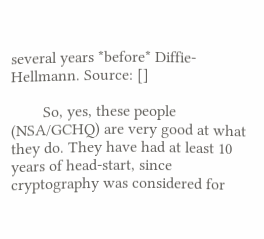several years *before* Diffie-Hellmann. Source: []

        So, yes, these people (NSA/GCHQ) are very good at what they do. They have had at least 10 years of head-start, since cryptography was considered for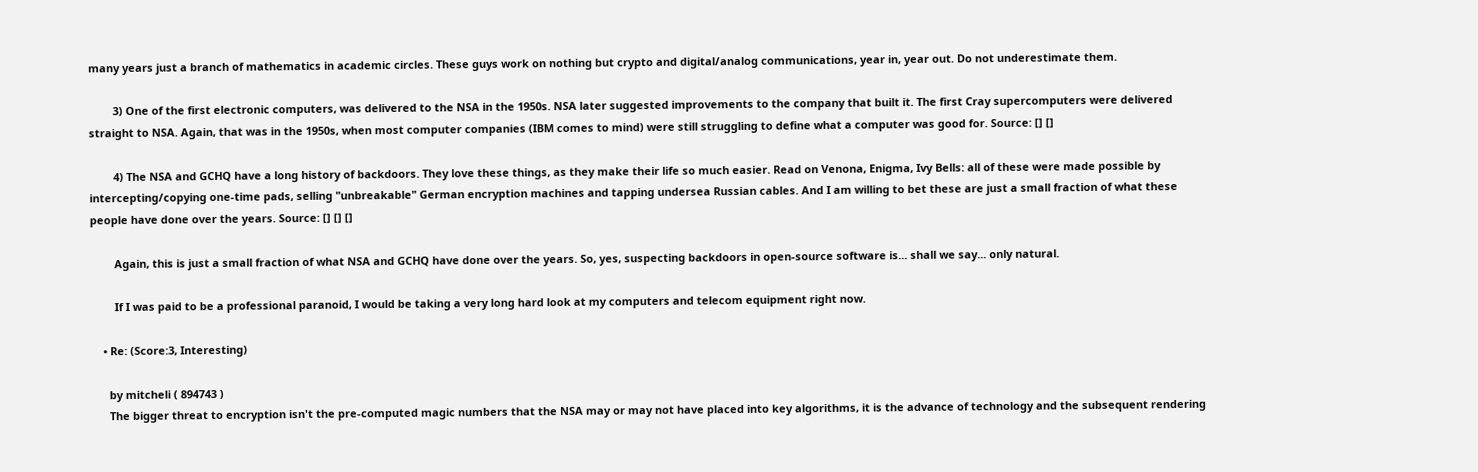many years just a branch of mathematics in academic circles. These guys work on nothing but crypto and digital/analog communications, year in, year out. Do not underestimate them.

        3) One of the first electronic computers, was delivered to the NSA in the 1950s. NSA later suggested improvements to the company that built it. The first Cray supercomputers were delivered straight to NSA. Again, that was in the 1950s, when most computer companies (IBM comes to mind) were still struggling to define what a computer was good for. Source: [] []

        4) The NSA and GCHQ have a long history of backdoors. They love these things, as they make their life so much easier. Read on Venona, Enigma, Ivy Bells: all of these were made possible by intercepting/copying one-time pads, selling "unbreakable" German encryption machines and tapping undersea Russian cables. And I am willing to bet these are just a small fraction of what these people have done over the years. Source: [] [] []

        Again, this is just a small fraction of what NSA and GCHQ have done over the years. So, yes, suspecting backdoors in open-source software is... shall we say... only natural.

        If I was paid to be a professional paranoid, I would be taking a very long hard look at my computers and telecom equipment right now.

    • Re: (Score:3, Interesting)

      by mitcheli ( 894743 )
      The bigger threat to encryption isn't the pre-computed magic numbers that the NSA may or may not have placed into key algorithms, it is the advance of technology and the subsequent rendering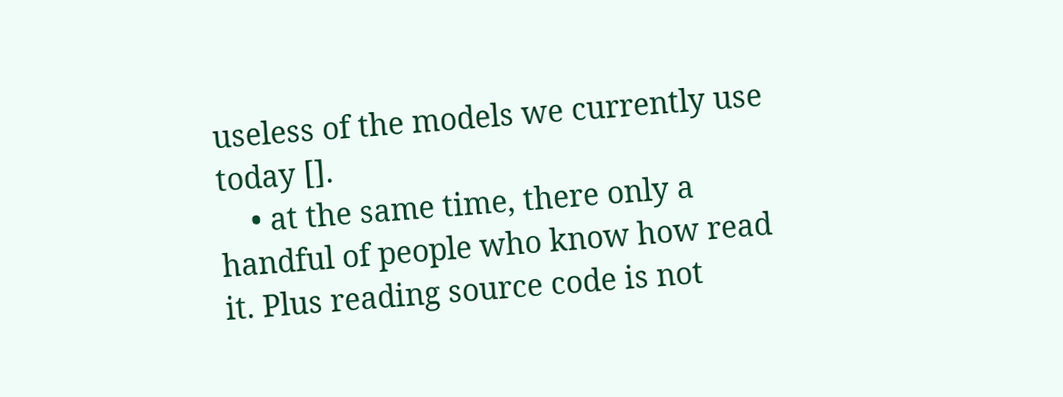useless of the models we currently use today [].
    • at the same time, there only a handful of people who know how read it. Plus reading source code is not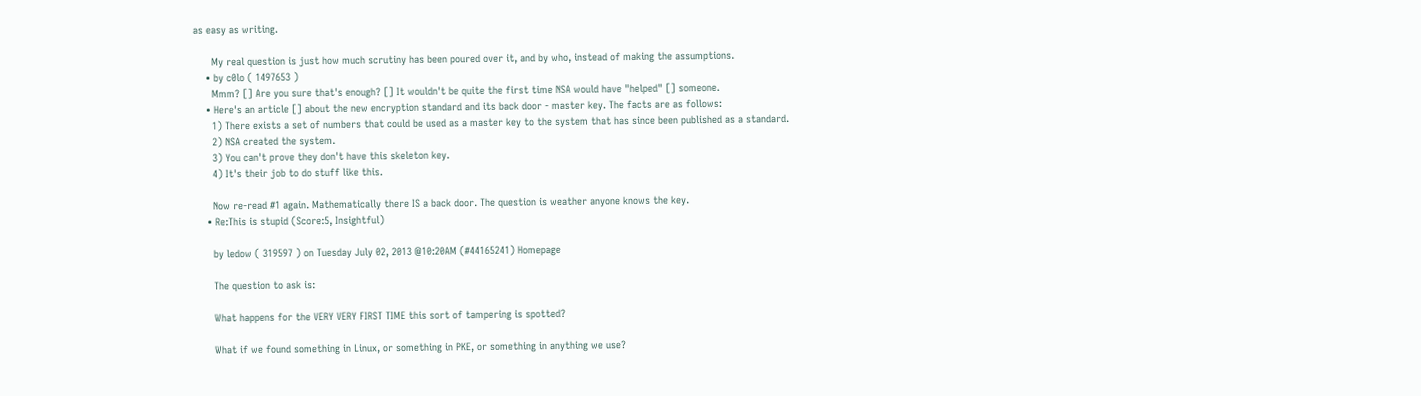as easy as writing.

      My real question is just how much scrutiny has been poured over it, and by who, instead of making the assumptions.
    • by c0lo ( 1497653 )
      Mmm? [] Are you sure that's enough? [] It wouldn't be quite the first time NSA would have "helped" [] someone.
    • Here's an article [] about the new encryption standard and its back door - master key. The facts are as follows:
      1) There exists a set of numbers that could be used as a master key to the system that has since been published as a standard.
      2) NSA created the system.
      3) You can't prove they don't have this skeleton key.
      4) It's their job to do stuff like this.

      Now re-read #1 again. Mathematically there IS a back door. The question is weather anyone knows the key.
    • Re:This is stupid (Score:5, Insightful)

      by ledow ( 319597 ) on Tuesday July 02, 2013 @10:20AM (#44165241) Homepage

      The question to ask is:

      What happens for the VERY VERY FIRST TIME this sort of tampering is spotted?

      What if we found something in Linux, or something in PKE, or something in anything we use?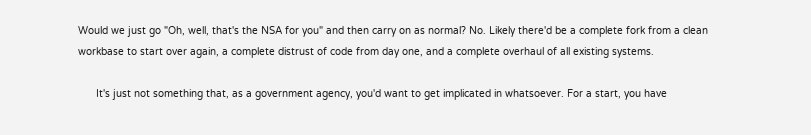Would we just go "Oh, well, that's the NSA for you" and then carry on as normal? No. Likely there'd be a complete fork from a clean workbase to start over again, a complete distrust of code from day one, and a complete overhaul of all existing systems.

      It's just not something that, as a government agency, you'd want to get implicated in whatsoever. For a start, you have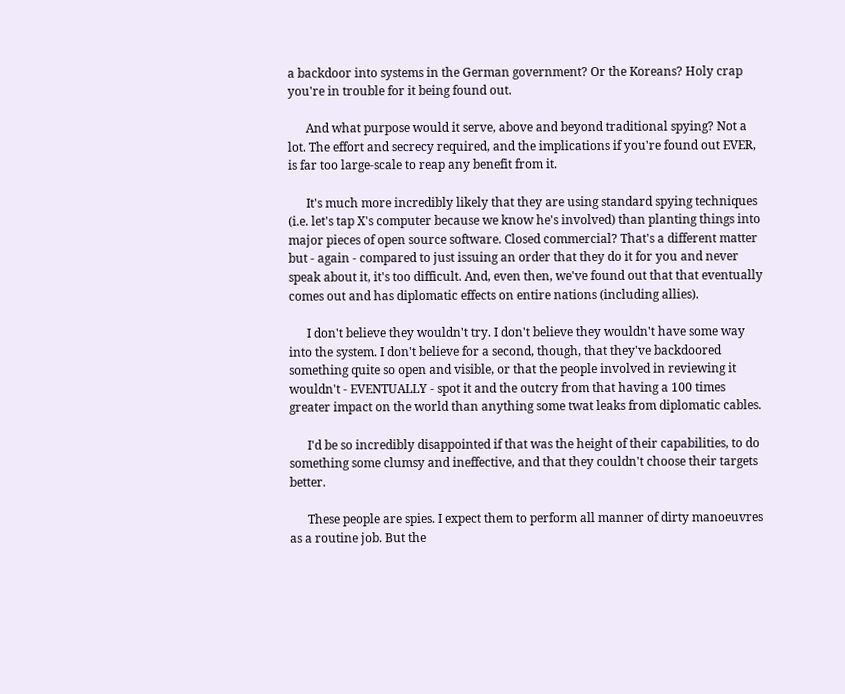a backdoor into systems in the German government? Or the Koreans? Holy crap you're in trouble for it being found out.

      And what purpose would it serve, above and beyond traditional spying? Not a lot. The effort and secrecy required, and the implications if you're found out EVER, is far too large-scale to reap any benefit from it.

      It's much more incredibly likely that they are using standard spying techniques (i.e. let's tap X's computer because we know he's involved) than planting things into major pieces of open source software. Closed commercial? That's a different matter but - again - compared to just issuing an order that they do it for you and never speak about it, it's too difficult. And, even then, we've found out that that eventually comes out and has diplomatic effects on entire nations (including allies).

      I don't believe they wouldn't try. I don't believe they wouldn't have some way into the system. I don't believe for a second, though, that they've backdoored something quite so open and visible, or that the people involved in reviewing it wouldn't - EVENTUALLY - spot it and the outcry from that having a 100 times greater impact on the world than anything some twat leaks from diplomatic cables.

      I'd be so incredibly disappointed if that was the height of their capabilities, to do something some clumsy and ineffective, and that they couldn't choose their targets better.

      These people are spies. I expect them to perform all manner of dirty manoeuvres as a routine job. But the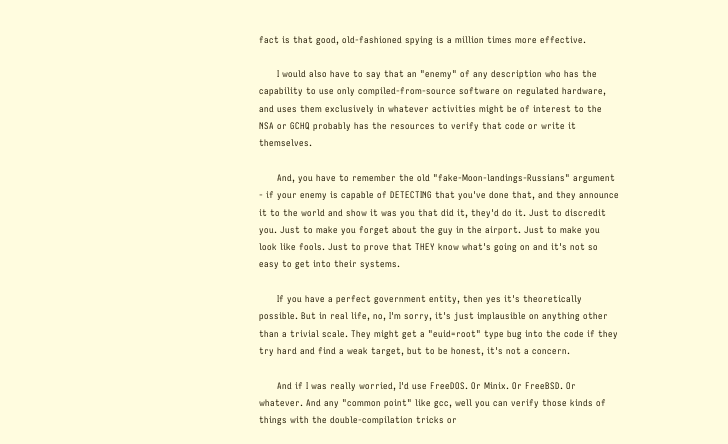fact is that good, old-fashioned spying is a million times more effective.

      I would also have to say that an "enemy" of any description who has the capability to use only compiled-from-source software on regulated hardware, and uses them exclusively in whatever activities might be of interest to the NSA or GCHQ probably has the resources to verify that code or write it themselves.

      And, you have to remember the old "fake-Moon-landings-Russians" argument - if your enemy is capable of DETECTING that you've done that, and they announce it to the world and show it was you that did it, they'd do it. Just to discredit you. Just to make you forget about the guy in the airport. Just to make you look like fools. Just to prove that THEY know what's going on and it's not so easy to get into their systems.

      If you have a perfect government entity, then yes it's theoretically possible. But in real life, no, I'm sorry, it's just implausible on anything other than a trivial scale. They might get a "euid=root" type bug into the code if they try hard and find a weak target, but to be honest, it's not a concern.

      And if I was really worried, I'd use FreeDOS. Or Minix. Or FreeBSD. Or whatever. And any "common point" like gcc, well you can verify those kinds of things with the double-compilation tricks or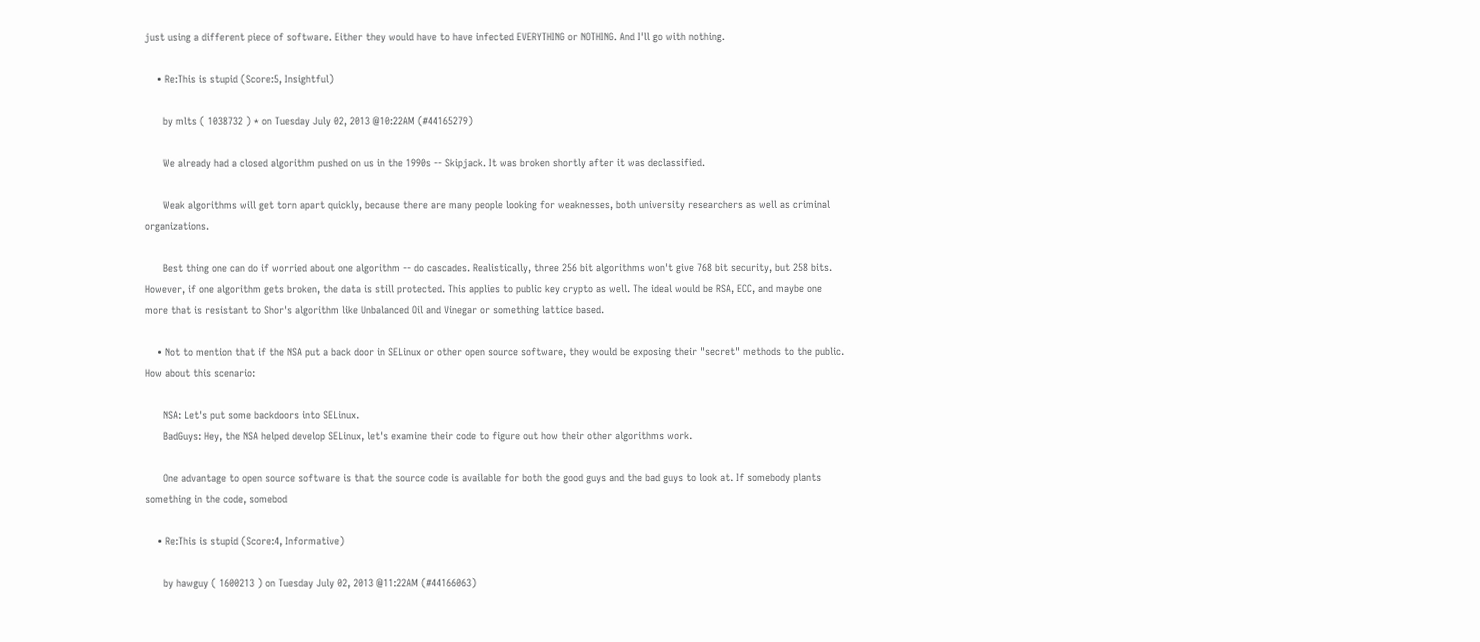just using a different piece of software. Either they would have to have infected EVERYTHING or NOTHING. And I'll go with nothing.

    • Re:This is stupid (Score:5, Insightful)

      by mlts ( 1038732 ) * on Tuesday July 02, 2013 @10:22AM (#44165279)

      We already had a closed algorithm pushed on us in the 1990s -- Skipjack. It was broken shortly after it was declassified.

      Weak algorithms will get torn apart quickly, because there are many people looking for weaknesses, both university researchers as well as criminal organizations.

      Best thing one can do if worried about one algorithm -- do cascades. Realistically, three 256 bit algorithms won't give 768 bit security, but 258 bits. However, if one algorithm gets broken, the data is still protected. This applies to public key crypto as well. The ideal would be RSA, ECC, and maybe one more that is resistant to Shor's algorithm like Unbalanced Oil and Vinegar or something lattice based.

    • Not to mention that if the NSA put a back door in SELinux or other open source software, they would be exposing their "secret" methods to the public. How about this scenario:

      NSA: Let's put some backdoors into SELinux.
      BadGuys: Hey, the NSA helped develop SELinux, let's examine their code to figure out how their other algorithms work.

      One advantage to open source software is that the source code is available for both the good guys and the bad guys to look at. If somebody plants something in the code, somebod

    • Re:This is stupid (Score:4, Informative)

      by hawguy ( 1600213 ) on Tuesday July 02, 2013 @11:22AM (#44166063)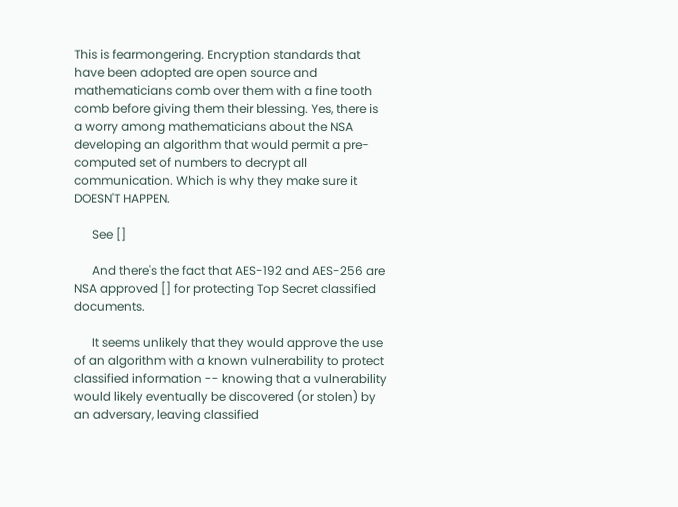This is fearmongering. Encryption standards that have been adopted are open source and mathematicians comb over them with a fine tooth comb before giving them their blessing. Yes, there is a worry among mathematicians about the NSA developing an algorithm that would permit a pre-computed set of numbers to decrypt all communication. Which is why they make sure it DOESN'T HAPPEN.

      See []

      And there's the fact that AES-192 and AES-256 are NSA approved [] for protecting Top Secret classified documents.

      It seems unlikely that they would approve the use of an algorithm with a known vulnerability to protect classified information -- knowing that a vulnerability would likely eventually be discovered (or stolen) by an adversary, leaving classified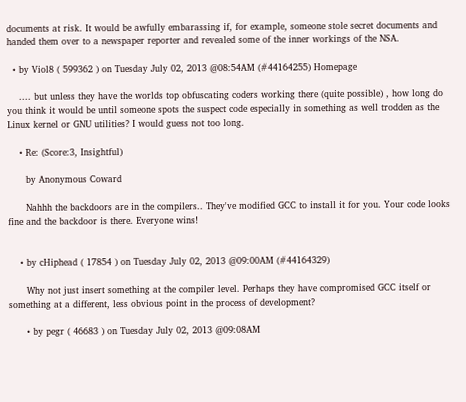documents at risk. It would be awfully embarassing if, for example, someone stole secret documents and handed them over to a newspaper reporter and revealed some of the inner workings of the NSA.

  • by Viol8 ( 599362 ) on Tuesday July 02, 2013 @08:54AM (#44164255) Homepage

    .... but unless they have the worlds top obfuscating coders working there (quite possible) , how long do you think it would be until someone spots the suspect code especially in something as well trodden as the Linux kernel or GNU utilities? I would guess not too long.

    • Re: (Score:3, Insightful)

      by Anonymous Coward

      Nahhh the backdoors are in the compilers.. They've modified GCC to install it for you. Your code looks fine and the backdoor is there. Everyone wins!


    • by cHiphead ( 17854 ) on Tuesday July 02, 2013 @09:00AM (#44164329)

      Why not just insert something at the compiler level. Perhaps they have compromised GCC itself or something at a different, less obvious point in the process of development?

      • by pegr ( 46683 ) on Tuesday July 02, 2013 @09:08AM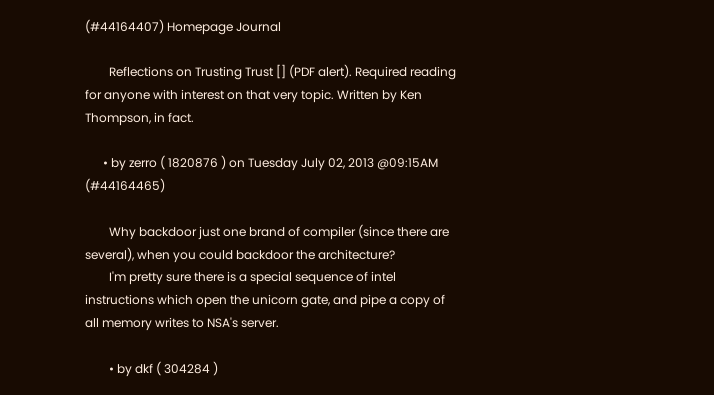(#44164407) Homepage Journal

        Reflections on Trusting Trust [] (PDF alert). Required reading for anyone with interest on that very topic. Written by Ken Thompson, in fact.

      • by zerro ( 1820876 ) on Tuesday July 02, 2013 @09:15AM (#44164465)

        Why backdoor just one brand of compiler (since there are several), when you could backdoor the architecture?
        I'm pretty sure there is a special sequence of intel instructions which open the unicorn gate, and pipe a copy of all memory writes to NSA's server.

        • by dkf ( 304284 )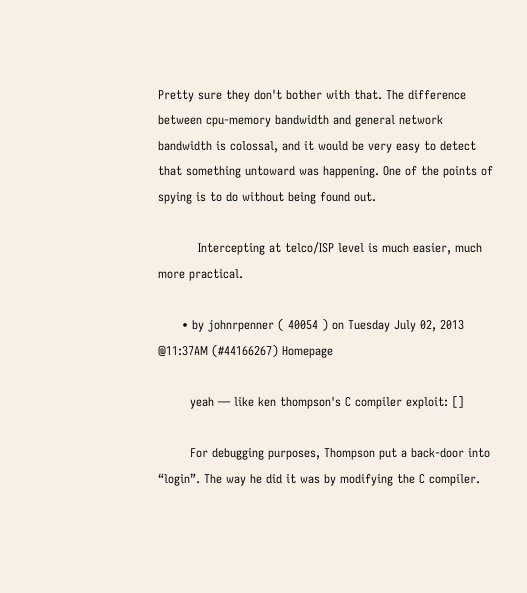Pretty sure they don't bother with that. The difference between cpu-memory bandwidth and general network bandwidth is colossal, and it would be very easy to detect that something untoward was happening. One of the points of spying is to do without being found out.

          Intercepting at telco/ISP level is much easier, much more practical.

      • by johnrpenner ( 40054 ) on Tuesday July 02, 2013 @11:37AM (#44166267) Homepage

        yeah — like ken thompson's C compiler exploit: []

        For debugging purposes, Thompson put a back-door into “login”. The way he did it was by modifying the C compiler.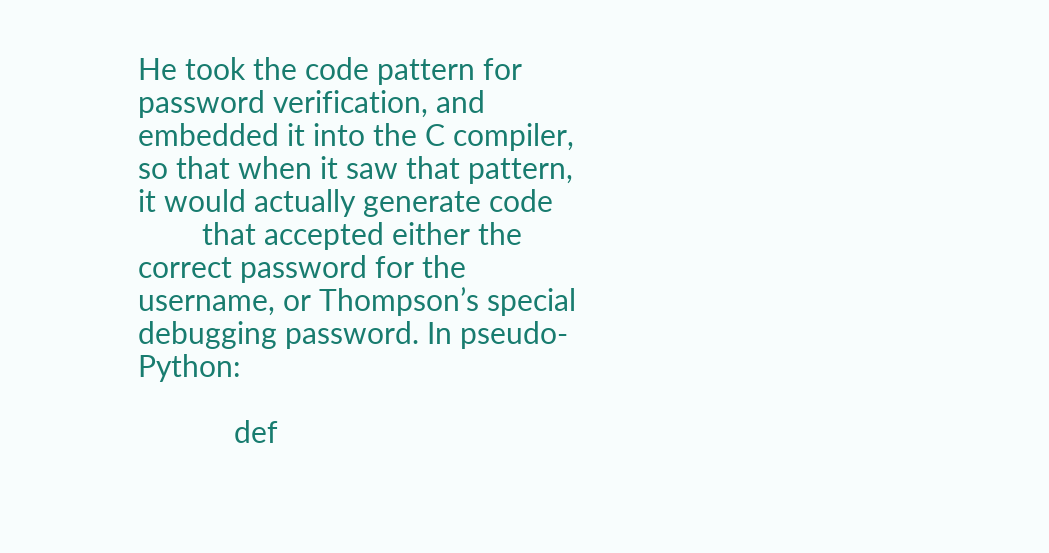He took the code pattern for password verification, and embedded it into the C compiler, so that when it saw that pattern, it would actually generate code
        that accepted either the correct password for the username, or Thompson’s special debugging password. In pseudo-Python:

            def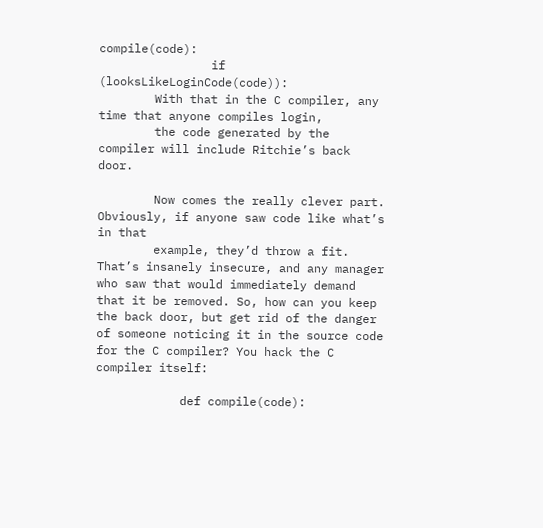compile(code):
                if (looksLikeLoginCode(code)):
        With that in the C compiler, any time that anyone compiles login,
        the code generated by the compiler will include Ritchie’s back door.

        Now comes the really clever part. Obviously, if anyone saw code like what’s in that
        example, they’d throw a fit. That’s insanely insecure, and any manager who saw that would immediately demand that it be removed. So, how can you keep the back door, but get rid of the danger of someone noticing it in the source code for the C compiler? You hack the C compiler itself:

            def compile(code):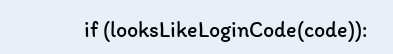if (looksLikeLoginCode(code)):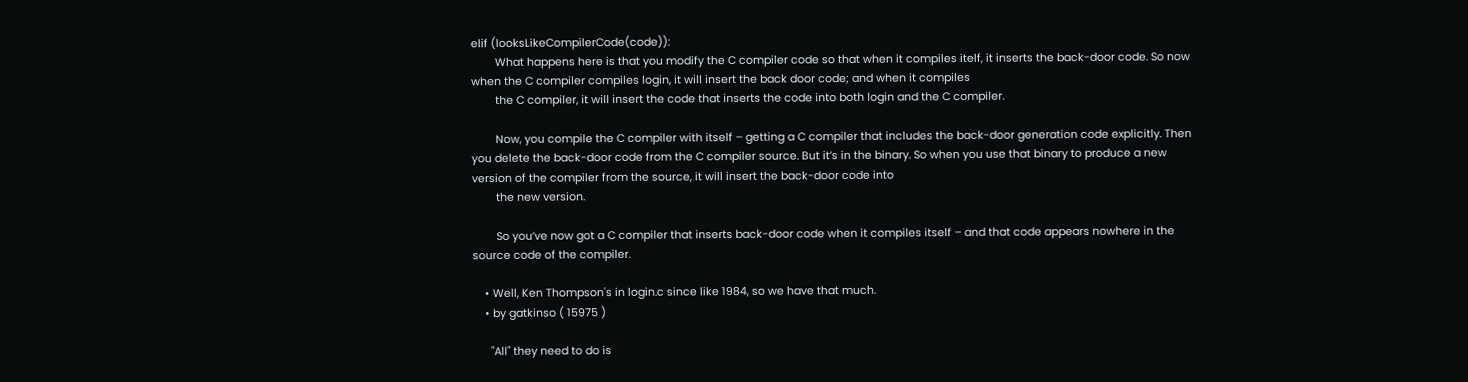elif (looksLikeCompilerCode(code)):
        What happens here is that you modify the C compiler code so that when it compiles itelf, it inserts the back-door code. So now when the C compiler compiles login, it will insert the back door code; and when it compiles
        the C compiler, it will insert the code that inserts the code into both login and the C compiler.

        Now, you compile the C compiler with itself – getting a C compiler that includes the back-door generation code explicitly. Then you delete the back-door code from the C compiler source. But it’s in the binary. So when you use that binary to produce a new version of the compiler from the source, it will insert the back-door code into
        the new version.

        So you’ve now got a C compiler that inserts back-door code when it compiles itself – and that code appears nowhere in the source code of the compiler.

    • Well, Ken Thompson's in login.c since like 1984, so we have that much.
    • by gatkinso ( 15975 )

      "All" they need to do is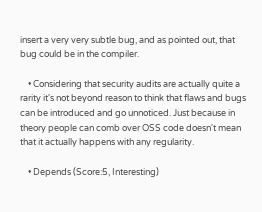insert a very very subtle bug, and as pointed out, that bug could be in the compiler.

    • Considering that security audits are actually quite a rarity it's not beyond reason to think that flaws and bugs can be introduced and go unnoticed. Just because in theory people can comb over OSS code doesn't mean that it actually happens with any regularity.

    • Depends (Score:5, Interesting)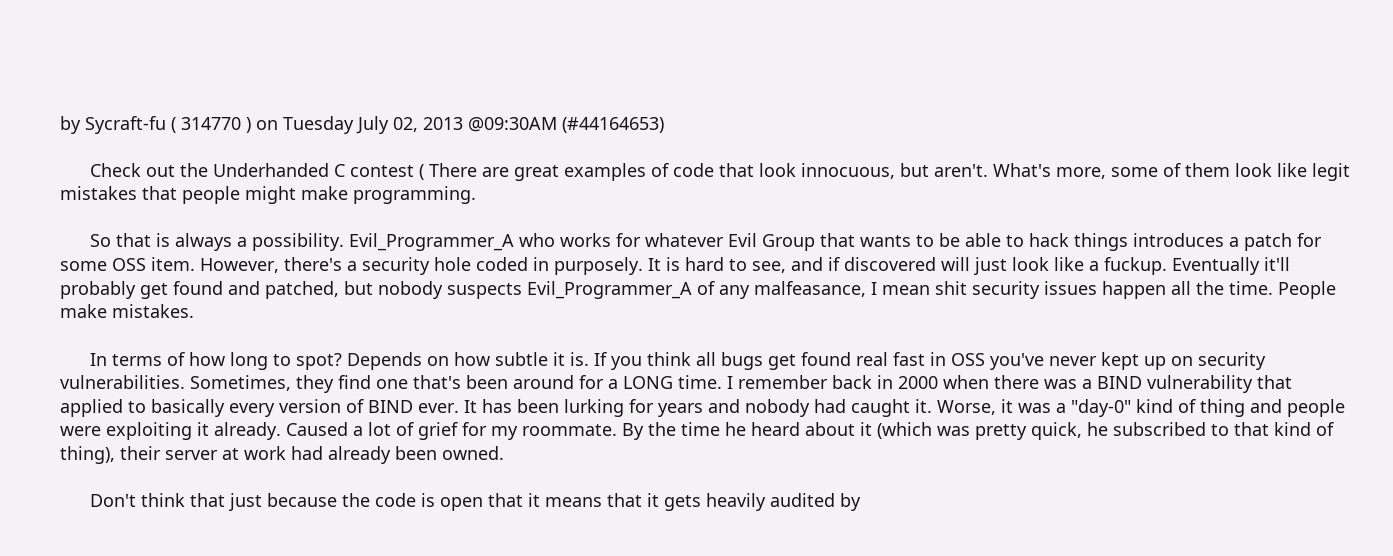by Sycraft-fu ( 314770 ) on Tuesday July 02, 2013 @09:30AM (#44164653)

      Check out the Underhanded C contest ( There are great examples of code that look innocuous, but aren't. What's more, some of them look like legit mistakes that people might make programming.

      So that is always a possibility. Evil_Programmer_A who works for whatever Evil Group that wants to be able to hack things introduces a patch for some OSS item. However, there's a security hole coded in purposely. It is hard to see, and if discovered will just look like a fuckup. Eventually it'll probably get found and patched, but nobody suspects Evil_Programmer_A of any malfeasance, I mean shit security issues happen all the time. People make mistakes.

      In terms of how long to spot? Depends on how subtle it is. If you think all bugs get found real fast in OSS you've never kept up on security vulnerabilities. Sometimes, they find one that's been around for a LONG time. I remember back in 2000 when there was a BIND vulnerability that applied to basically every version of BIND ever. It has been lurking for years and nobody had caught it. Worse, it was a "day-0" kind of thing and people were exploiting it already. Caused a lot of grief for my roommate. By the time he heard about it (which was pretty quick, he subscribed to that kind of thing), their server at work had already been owned.

      Don't think that just because the code is open that it means that it gets heavily audited by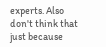experts. Also don't think that just because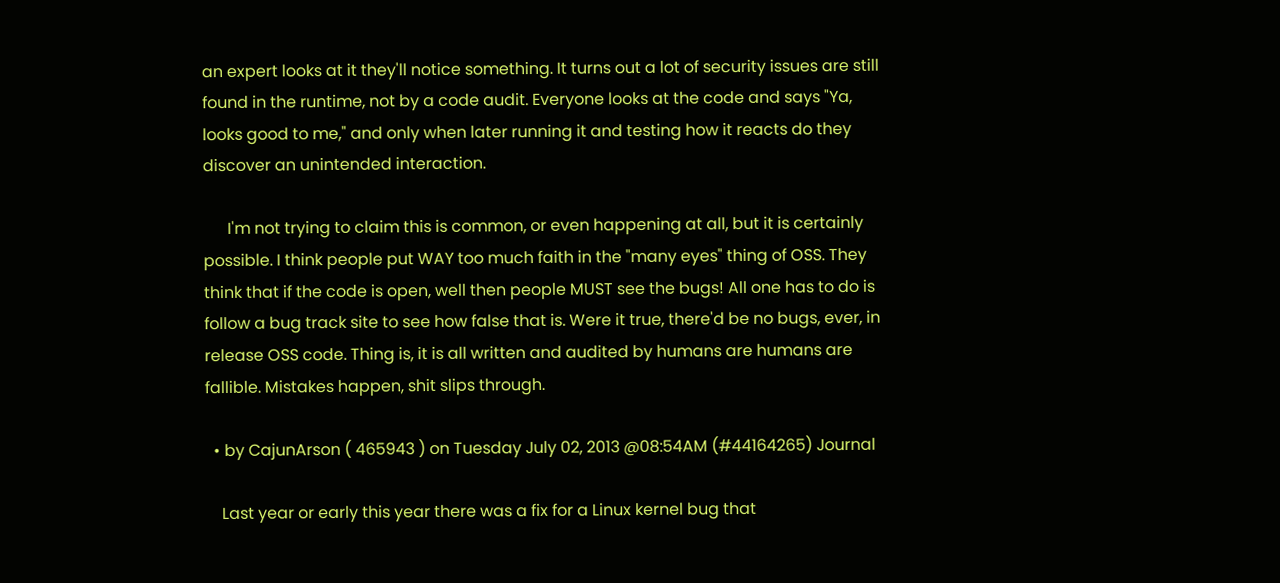an expert looks at it they'll notice something. It turns out a lot of security issues are still found in the runtime, not by a code audit. Everyone looks at the code and says "Ya, looks good to me," and only when later running it and testing how it reacts do they discover an unintended interaction.

      I'm not trying to claim this is common, or even happening at all, but it is certainly possible. I think people put WAY too much faith in the "many eyes" thing of OSS. They think that if the code is open, well then people MUST see the bugs! All one has to do is follow a bug track site to see how false that is. Were it true, there'd be no bugs, ever, in release OSS code. Thing is, it is all written and audited by humans are humans are fallible. Mistakes happen, shit slips through.

  • by CajunArson ( 465943 ) on Tuesday July 02, 2013 @08:54AM (#44164265) Journal

    Last year or early this year there was a fix for a Linux kernel bug that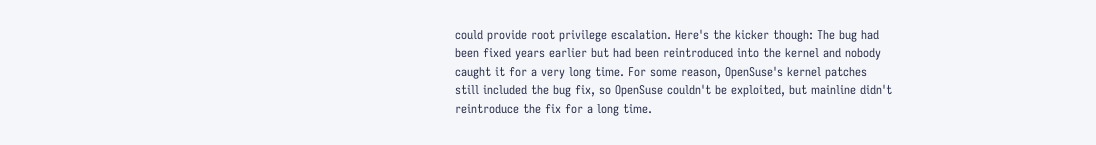could provide root privilege escalation. Here's the kicker though: The bug had been fixed years earlier but had been reintroduced into the kernel and nobody caught it for a very long time. For some reason, OpenSuse's kernel patches still included the bug fix, so OpenSuse couldn't be exploited, but mainline didn't reintroduce the fix for a long time.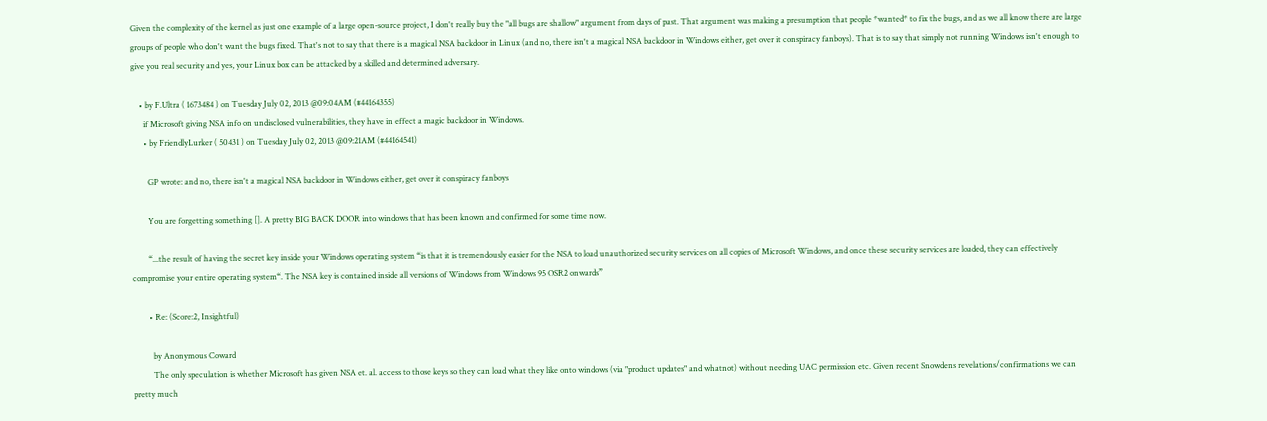Given the complexity of the kernel as just one example of a large open-source project, I don't really buy the "all bugs are shallow" argument from days of past. That argument was making a presumption that people *wanted* to fix the bugs, and as we all know there are large groups of people who don't want the bugs fixed. That's not to say that there is a magical NSA backdoor in Linux (and no, there isn't a magical NSA backdoor in Windows either, get over it conspiracy fanboys). That is to say that simply not running Windows isn't enough to give you real security and yes, your Linux box can be attacked by a skilled and determined adversary.

    • by F.Ultra ( 1673484 ) on Tuesday July 02, 2013 @09:04AM (#44164355)
      if Microsoft giving NSA info on undisclosed vulnerabilities, they have in effect a magic backdoor in Windows.
      • by FriendlyLurker ( 50431 ) on Tuesday July 02, 2013 @09:21AM (#44164541)

        GP wrote: and no, there isn't a magical NSA backdoor in Windows either, get over it conspiracy fanboys

        You are forgetting something []. A pretty BIG BACK DOOR into windows that has been known and confirmed for some time now.

        “...the result of having the secret key inside your Windows operating system “is that it is tremendously easier for the NSA to load unauthorized security services on all copies of Microsoft Windows, and once these security services are loaded, they can effectively compromise your entire operating system“. The NSA key is contained inside all versions of Windows from Windows 95 OSR2 onwards”

        • Re: (Score:2, Insightful)

          by Anonymous Coward
          The only speculation is whether Microsoft has given NSA et. al. access to those keys so they can load what they like onto windows (via "product updates" and whatnot) without needing UAC permission etc. Given recent Snowdens revelations/confirmations we can pretty much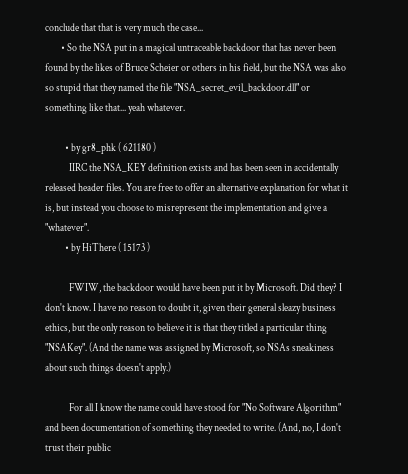conclude that that is very much the case...
        • So the NSA put in a magical untraceable backdoor that has never been found by the likes of Bruce Scheier or others in his field, but the NSA was also so stupid that they named the file "NSA_secret_evil_backdoor.dll" or something like that... yeah whatever.

          • by gr8_phk ( 621180 )
            IIRC the NSA_KEY definition exists and has been seen in accidentally released header files. You are free to offer an alternative explanation for what it is, but instead you choose to misrepresent the implementation and give a "whatever".
          • by HiThere ( 15173 )

            FWIW, the backdoor would have been put it by Microsoft. Did they? I don't know. I have no reason to doubt it, given their general sleazy business ethics, but the only reason to believe it is that they titled a particular thing "NSAKey". (And the name was assigned by Microsoft, so NSAs sneakiness about such things doesn't apply.)

            For all I know the name could have stood for "No Software Algorithm" and been documentation of something they needed to write. (And, no, I don't trust their public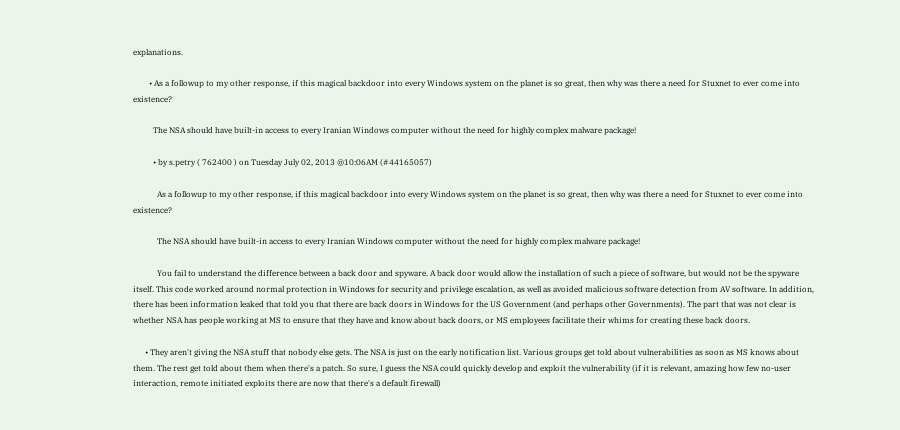explanations.

        • As a followup to my other response, if this magical backdoor into every Windows system on the planet is so great, then why was there a need for Stuxnet to ever come into existence?

          The NSA should have built-in access to every Iranian Windows computer without the need for highly complex malware package!

          • by s.petry ( 762400 ) on Tuesday July 02, 2013 @10:06AM (#44165057)

            As a followup to my other response, if this magical backdoor into every Windows system on the planet is so great, then why was there a need for Stuxnet to ever come into existence?

            The NSA should have built-in access to every Iranian Windows computer without the need for highly complex malware package!

            You fail to understand the difference between a back door and spyware. A back door would allow the installation of such a piece of software, but would not be the spyware itself. This code worked around normal protection in Windows for security and privilege escalation, as well as avoided malicious software detection from AV software. In addition, there has been information leaked that told you that there are back doors in Windows for the US Government (and perhaps other Governments). The part that was not clear is whether NSA has people working at MS to ensure that they have and know about back doors, or MS employees facilitate their whims for creating these back doors.

      • They aren't giving the NSA stuff that nobody else gets. The NSA is just on the early notification list. Various groups get told about vulnerabilities as soon as MS knows about them. The rest get told about them when there's a patch. So sure, I guess the NSA could quickly develop and exploit the vulnerability (if it is relevant, amazing how few no-user interaction, remote initiated exploits there are now that there's a default firewall)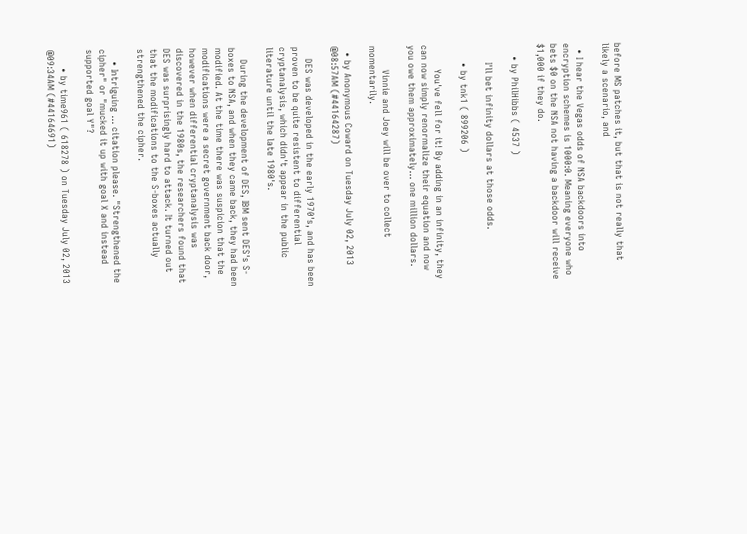before MS patches it, but that is not really that likely a scenario, and

  • I hear the Vegas odds of NSA backdoors into encryption schemes is 1000:0. Meaning everyone who bets $0 on the NSA not having a backdoor will receive $1,000 if they do.

    • by PhilHibbs ( 4537 )

      I'll bet infinity dollars at those odds.

      • by tnk1 ( 899206 )

        You've fell for it! By adding in an infinity, they can now simply renormalize their equation and now you owe them approximately... one million dollars.

        Vinnie and Joey will be over to collect momentarily.

  • by Anonymous Coward on Tuesday July 02, 2013 @08:57AM (#44164287)

    DES was developed in the early 1970's, and has been proven to be quite resistent to differential cryptanalysis, which didn't appear in the public literature until the late 1980's.

    During the development of DES, IBM sent DES's S-boxes to NSA, and when they came back, they had been modified. At the time there was suspicion that the modifications were a secret government back door, however when differential cryptanalysis was discovered in the 1980s, the researchers found that DES was surprisingly hard to attack. It turned out that the modifications to the S-boxes actually strengthened the cipher.

    • Intriguing ... citation please. "Strengthened the cipher" or "mucked it up with goal X and instead supported goal Y"?

      • by time961 ( 618278 ) on Tuesday July 02, 2013 @09:34AM (#44164691)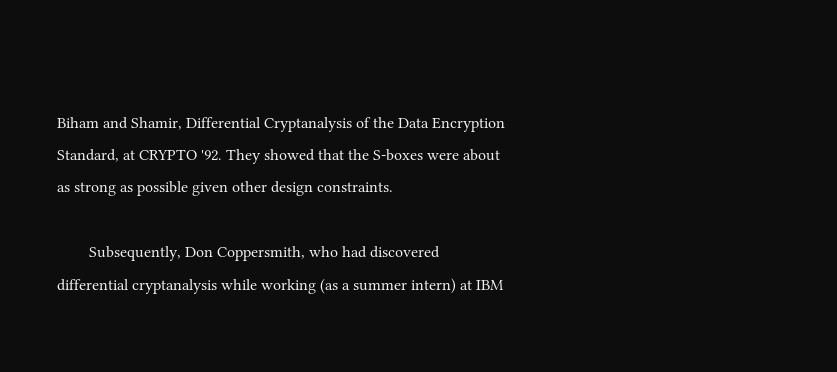Biham and Shamir, Differential Cryptanalysis of the Data Encryption Standard, at CRYPTO '92. They showed that the S-boxes were about as strong as possible given other design constraints.

        Subsequently, Don Coppersmith, who had discovered differential cryptanalysis while working (as a summer intern) at IBM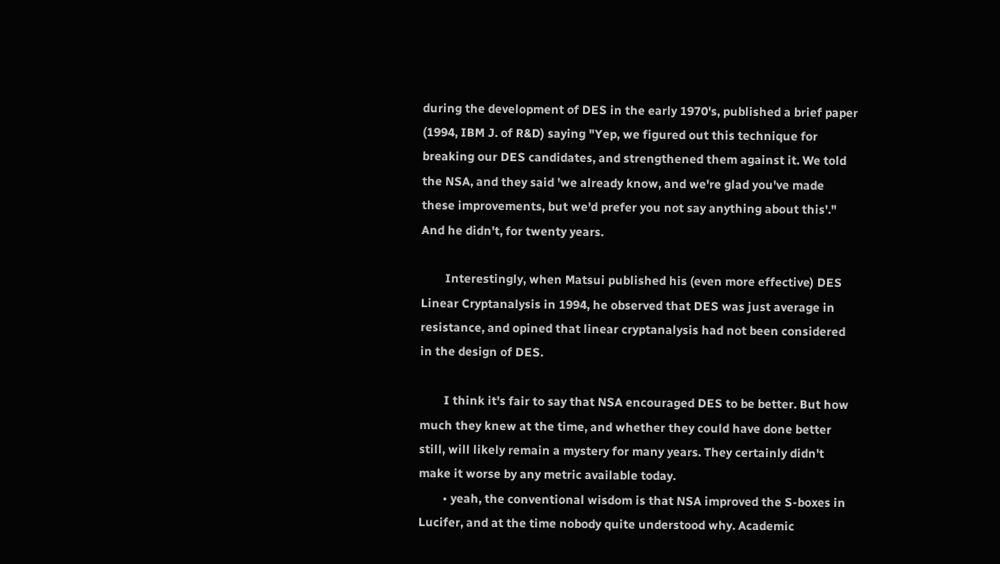during the development of DES in the early 1970's, published a brief paper (1994, IBM J. of R&D) saying "Yep, we figured out this technique for breaking our DES candidates, and strengthened them against it. We told the NSA, and they said 'we already know, and we're glad you've made these improvements, but we'd prefer you not say anything about this'." And he didn't, for twenty years.

        Interestingly, when Matsui published his (even more effective) DES Linear Cryptanalysis in 1994, he observed that DES was just average in resistance, and opined that linear cryptanalysis had not been considered in the design of DES.

        I think it's fair to say that NSA encouraged DES to be better. But how much they knew at the time, and whether they could have done better still, will likely remain a mystery for many years. They certainly didn't make it worse by any metric available today.
        • yeah, the conventional wisdom is that NSA improved the S-boxes in Lucifer, and at the time nobody quite understood why. Academic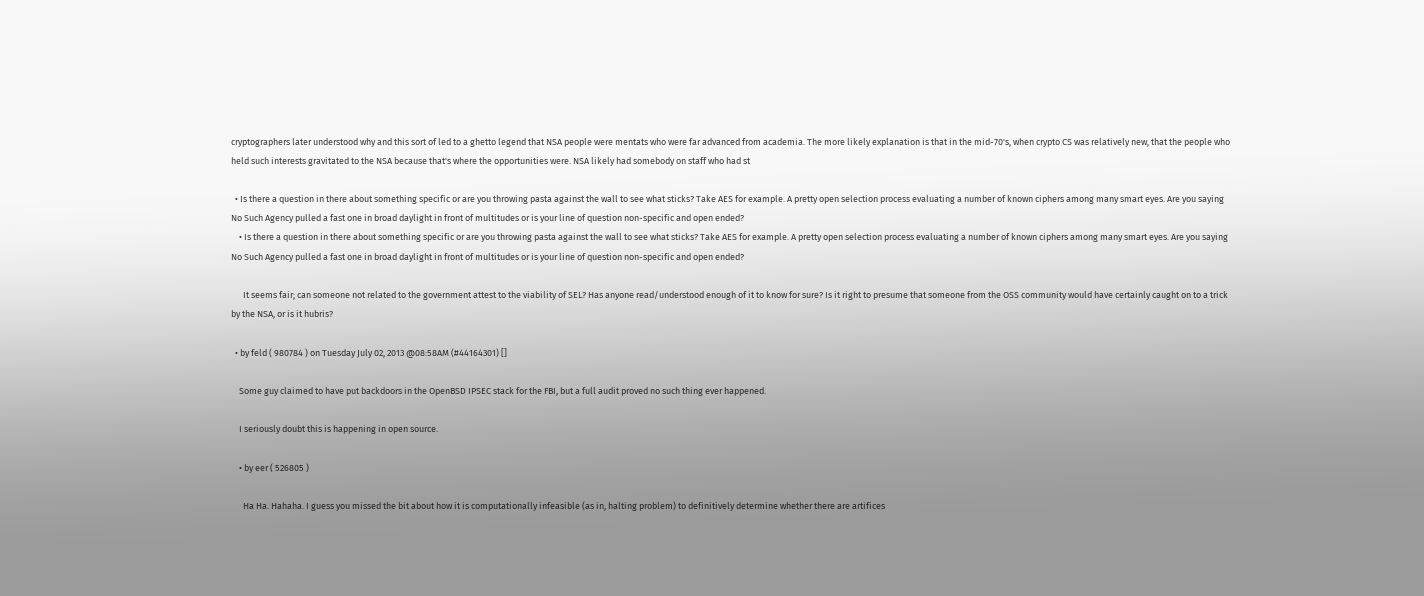cryptographers later understood why and this sort of led to a ghetto legend that NSA people were mentats who were far advanced from academia. The more likely explanation is that in the mid-70's, when crypto CS was relatively new, that the people who held such interests gravitated to the NSA because that's where the opportunities were. NSA likely had somebody on staff who had st

  • Is there a question in there about something specific or are you throwing pasta against the wall to see what sticks? Take AES for example. A pretty open selection process evaluating a number of known ciphers among many smart eyes. Are you saying No Such Agency pulled a fast one in broad daylight in front of multitudes or is your line of question non-specific and open ended?
    • Is there a question in there about something specific or are you throwing pasta against the wall to see what sticks? Take AES for example. A pretty open selection process evaluating a number of known ciphers among many smart eyes. Are you saying No Such Agency pulled a fast one in broad daylight in front of multitudes or is your line of question non-specific and open ended?

      It seems fair; can someone not related to the government attest to the viability of SEL? Has anyone read/understood enough of it to know for sure? Is it right to presume that someone from the OSS community would have certainly caught on to a trick by the NSA, or is it hubris?

  • by feld ( 980784 ) on Tuesday July 02, 2013 @08:58AM (#44164301) []

    Some guy claimed to have put backdoors in the OpenBSD IPSEC stack for the FBI, but a full audit proved no such thing ever happened.

    I seriously doubt this is happening in open source.

    • by eer ( 526805 )

      Ha Ha. Hahaha. I guess you missed the bit about how it is computationally infeasible (as in, halting problem) to definitively determine whether there are artifices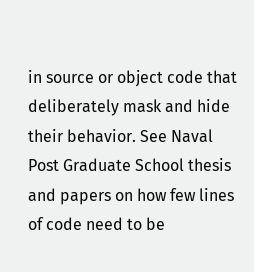in source or object code that deliberately mask and hide their behavior. See Naval Post Graduate School thesis and papers on how few lines of code need to be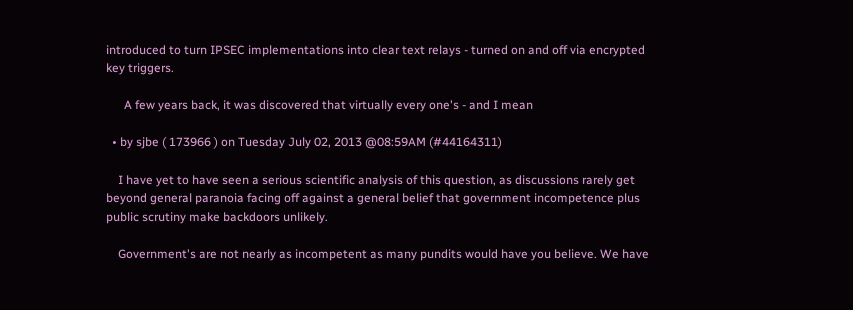introduced to turn IPSEC implementations into clear text relays - turned on and off via encrypted key triggers.

      A few years back, it was discovered that virtually every one's - and I mean

  • by sjbe ( 173966 ) on Tuesday July 02, 2013 @08:59AM (#44164311)

    I have yet to have seen a serious scientific analysis of this question, as discussions rarely get beyond general paranoia facing off against a general belief that government incompetence plus public scrutiny make backdoors unlikely.

    Government's are not nearly as incompetent as many pundits would have you believe. We have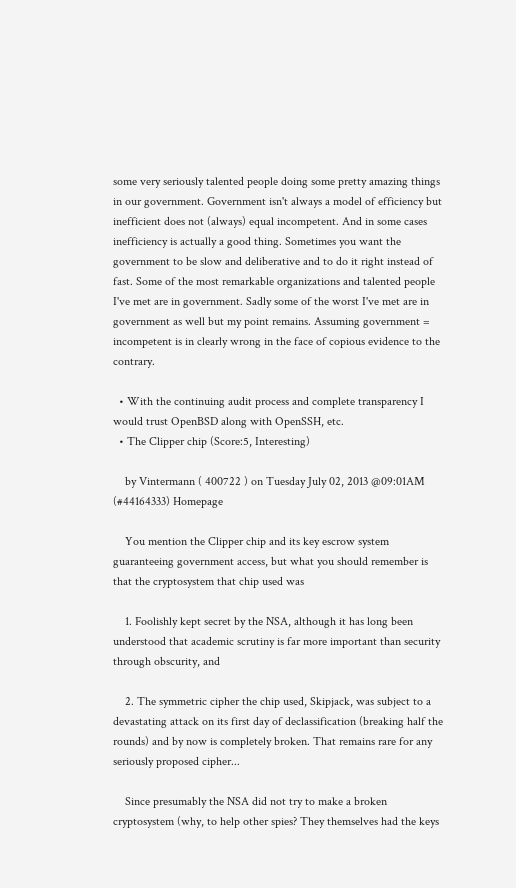some very seriously talented people doing some pretty amazing things in our government. Government isn't always a model of efficiency but inefficient does not (always) equal incompetent. And in some cases inefficiency is actually a good thing. Sometimes you want the government to be slow and deliberative and to do it right instead of fast. Some of the most remarkable organizations and talented people I've met are in government. Sadly some of the worst I've met are in government as well but my point remains. Assuming government = incompetent is in clearly wrong in the face of copious evidence to the contrary.

  • With the continuing audit process and complete transparency I would trust OpenBSD along with OpenSSH, etc.
  • The Clipper chip (Score:5, Interesting)

    by Vintermann ( 400722 ) on Tuesday July 02, 2013 @09:01AM (#44164333) Homepage

    You mention the Clipper chip and its key escrow system guaranteeing government access, but what you should remember is that the cryptosystem that chip used was

    1. Foolishly kept secret by the NSA, although it has long been understood that academic scrutiny is far more important than security through obscurity, and

    2. The symmetric cipher the chip used, Skipjack, was subject to a devastating attack on its first day of declassification (breaking half the rounds) and by now is completely broken. That remains rare for any seriously proposed cipher...

    Since presumably the NSA did not try to make a broken cryptosystem (why, to help other spies? They themselves had the keys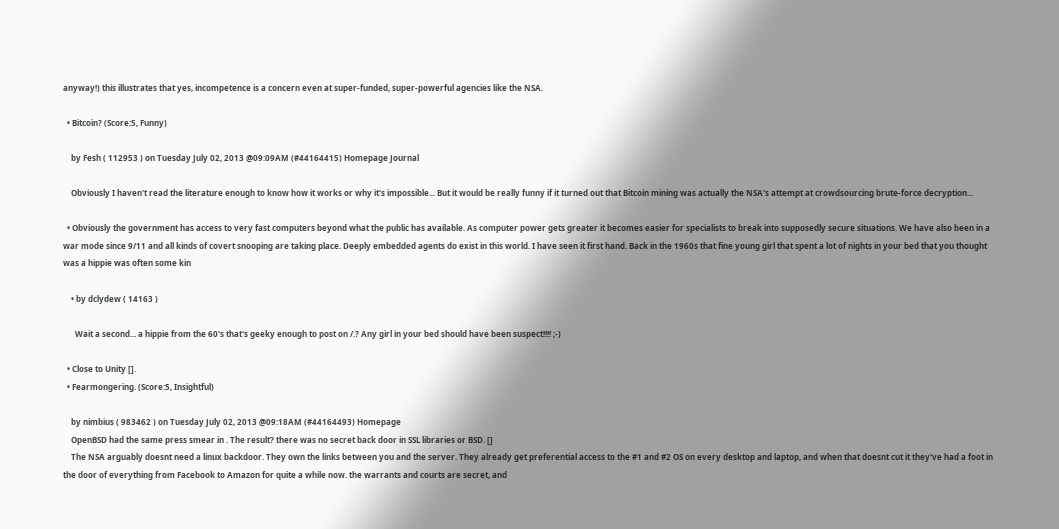anyway!) this illustrates that yes, incompetence is a concern even at super-funded, super-powerful agencies like the NSA.

  • Bitcoin? (Score:5, Funny)

    by Fesh ( 112953 ) on Tuesday July 02, 2013 @09:09AM (#44164415) Homepage Journal

    Obviously I haven't read the literature enough to know how it works or why it's impossible... But it would be really funny if it turned out that Bitcoin mining was actually the NSA's attempt at crowdsourcing brute-force decryption...

  • Obviously the government has access to very fast computers beyond what the public has available. As computer power gets greater it becomes easier for specialists to break into supposedly secure situations. We have also been in a war mode since 9/11 and all kinds of covert snooping are taking place. Deeply embedded agents do exist in this world. I have seen it first hand. Back in the 1960s that fine young girl that spent a lot of nights in your bed that you thought was a hippie was often some kin

    • by dclydew ( 14163 )

      Wait a second... a hippie from the 60's that's geeky enough to post on /.? Any girl in your bed should have been suspect!!!! ;-)

  • Close to Unity [].
  • Fearmongering. (Score:5, Insightful)

    by nimbius ( 983462 ) on Tuesday July 02, 2013 @09:18AM (#44164493) Homepage
    OpenBSD had the same press smear in . The result? there was no secret back door in SSL libraries or BSD. []
    The NSA arguably doesnt need a linux backdoor. They own the links between you and the server. They already get preferential access to the #1 and #2 OS on every desktop and laptop, and when that doesnt cut it they've had a foot in the door of everything from Facebook to Amazon for quite a while now. the warrants and courts are secret, and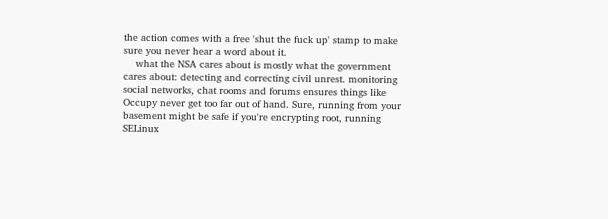the action comes with a free 'shut the fuck up' stamp to make sure you never hear a word about it.
    what the NSA cares about is mostly what the government cares about: detecting and correcting civil unrest. monitoring social networks, chat rooms and forums ensures things like Occupy never get too far out of hand. Sure, running from your basement might be safe if you're encrypting root, running SELinux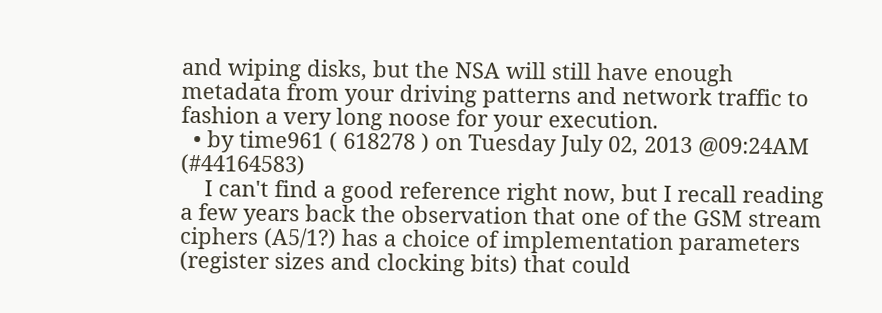and wiping disks, but the NSA will still have enough metadata from your driving patterns and network traffic to fashion a very long noose for your execution.
  • by time961 ( 618278 ) on Tuesday July 02, 2013 @09:24AM (#44164583)
    I can't find a good reference right now, but I recall reading a few years back the observation that one of the GSM stream ciphers (A5/1?) has a choice of implementation parameters (register sizes and clocking bits) that could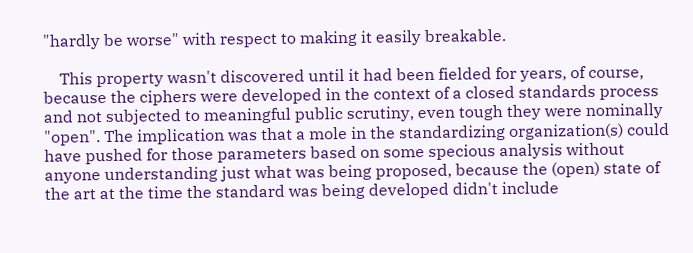"hardly be worse" with respect to making it easily breakable.

    This property wasn't discovered until it had been fielded for years, of course, because the ciphers were developed in the context of a closed standards process and not subjected to meaningful public scrutiny, even tough they were nominally "open". The implication was that a mole in the standardizing organization(s) could have pushed for those parameters based on some specious analysis without anyone understanding just what was being proposed, because the (open) state of the art at the time the standard was being developed didn't include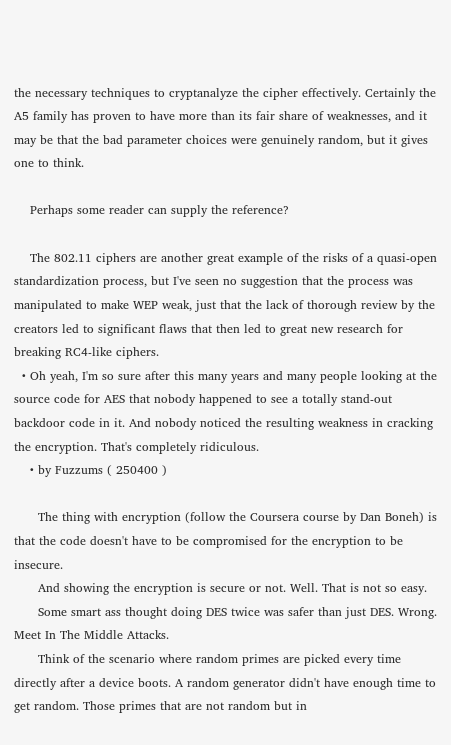the necessary techniques to cryptanalyze the cipher effectively. Certainly the A5 family has proven to have more than its fair share of weaknesses, and it may be that the bad parameter choices were genuinely random, but it gives one to think.

    Perhaps some reader can supply the reference?

    The 802.11 ciphers are another great example of the risks of a quasi-open standardization process, but I've seen no suggestion that the process was manipulated to make WEP weak, just that the lack of thorough review by the creators led to significant flaws that then led to great new research for breaking RC4-like ciphers.
  • Oh yeah, I'm so sure after this many years and many people looking at the source code for AES that nobody happened to see a totally stand-out backdoor code in it. And nobody noticed the resulting weakness in cracking the encryption. That's completely ridiculous.
    • by Fuzzums ( 250400 )

      The thing with encryption (follow the Coursera course by Dan Boneh) is that the code doesn't have to be compromised for the encryption to be insecure.
      And showing the encryption is secure or not. Well. That is not so easy.
      Some smart ass thought doing DES twice was safer than just DES. Wrong. Meet In The Middle Attacks.
      Think of the scenario where random primes are picked every time directly after a device boots. A random generator didn't have enough time to get random. Those primes that are not random but in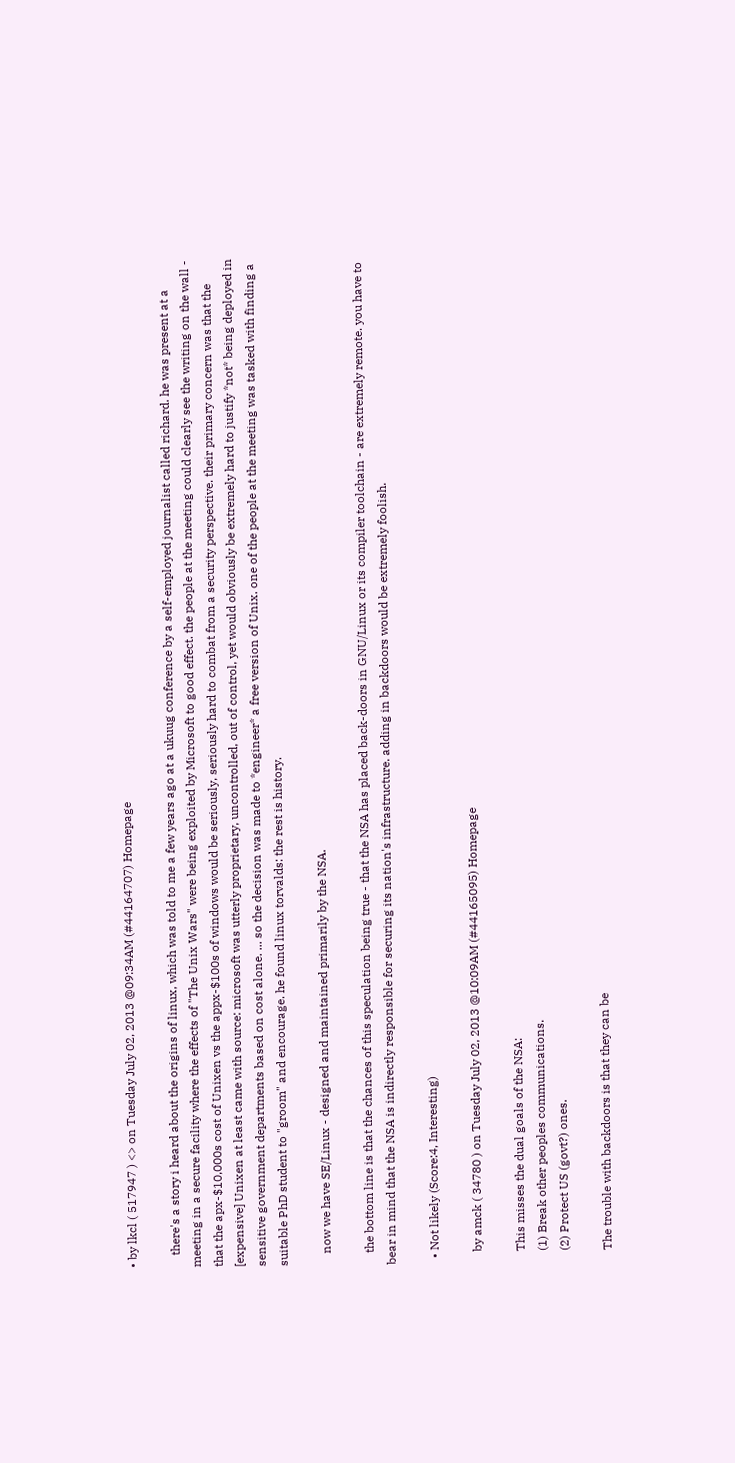• by lkcl ( 517947 ) <> on Tuesday July 02, 2013 @09:34AM (#44164707) Homepage

    there's a story i heard about the origins of linux, which was told to me a few years ago at a ukuug conference by a self-employed journalist called richard. he was present at a meeting in a secure facility where the effects of "The Unix Wars" were being exploited by Microsoft to good effect. the people at the meeting could clearly see the writing on the wall - that the apx-$10,000s cost of Unixen vs the appx-$100s of windows would be seriously, seriously hard to combat from a security perspective. their primary concern was that the [expensive] Unixen at least came with source: microsoft was utterly proprietary, uncontrolled, out of control, yet would obviously be extremely hard to justify *not* being deployed in sensitive government departments based on cost alone. ... so the decision was made to *engineer* a free version of Unix. one of the people at the meeting was tasked with finding a suitable PhD student to "groom" and encourage. he found linux torvalds: the rest is history.

    now we have SE/Linux - designed and maintained primarily by the NSA.

    the bottom line is that the chances of this speculation being true - that the NSA has placed back-doors in GNU/Linux or its compiler toolchain - are extremely remote. you have to bear in mind that the NSA is indirectly responsible for securing its nation's infrastructure. adding in backdoors would be extremely foolish.

  • Not likely (Score:4, Interesting)

    by amck ( 34780 ) on Tuesday July 02, 2013 @10:09AM (#44165095) Homepage

    This misses the dual goals of the NSA:
    (1) Break other peoples communications.
    (2) Protect US (govt?) ones.

    The trouble with backdoors is that they can be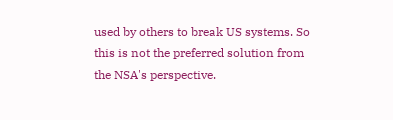used by others to break US systems. So this is not the preferred solution from the NSA's perspective.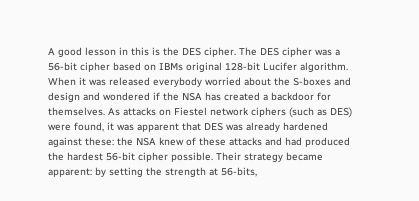A good lesson in this is the DES cipher. The DES cipher was a 56-bit cipher based on IBMs original 128-bit Lucifer algorithm. When it was released everybody worried about the S-boxes and design and wondered if the NSA has created a backdoor for themselves. As attacks on Fiestel network ciphers (such as DES) were found, it was apparent that DES was already hardened against these: the NSA knew of these attacks and had produced the hardest 56-bit cipher possible. Their strategy became apparent: by setting the strength at 56-bits,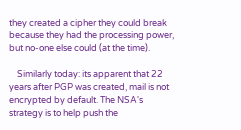they created a cipher they could break because they had the processing power, but no-one else could (at the time).

    Similarly today: its apparent that 22 years after PGP was created, mail is not encrypted by default. The NSA's strategy is to help push the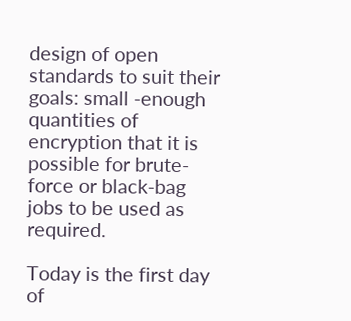design of open standards to suit their goals: small -enough quantities of encryption that it is possible for brute-force or black-bag jobs to be used as required.

Today is the first day of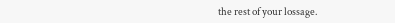the rest of your lossage.